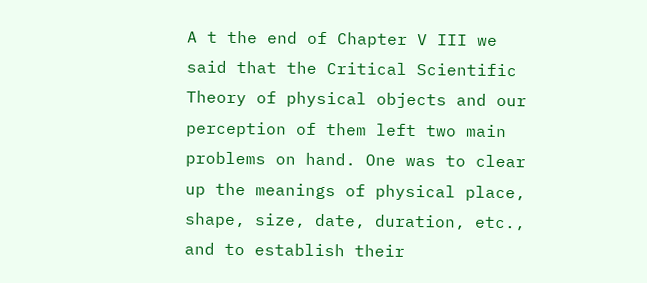A t the end of Chapter V III we said that the Critical Scientific Theory of physical objects and our perception of them left two main problems on hand. One was to clear up the meanings of physical place, shape, size, date, duration, etc., and to establish their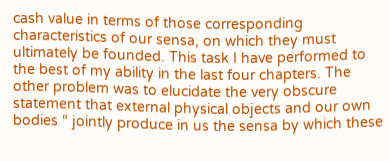cash value in terms of those corresponding characteristics of our sensa, on which they must ultimately be founded. This task I have performed to the best of my ability in the last four chapters. The other problem was to elucidate the very obscure statement that external physical objects and our own bodies “ jointly produce in us the sensa by which these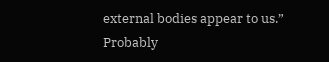external bodies appear to us.” Probably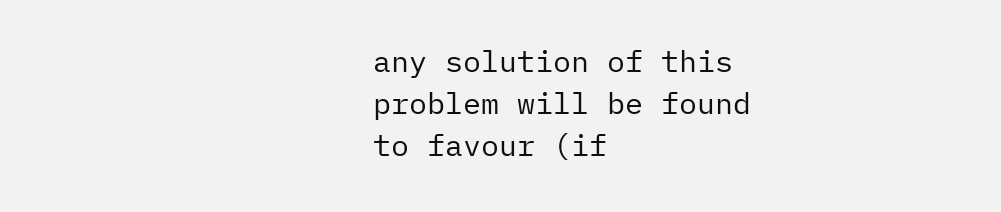any solution of this problem will be found to favour (if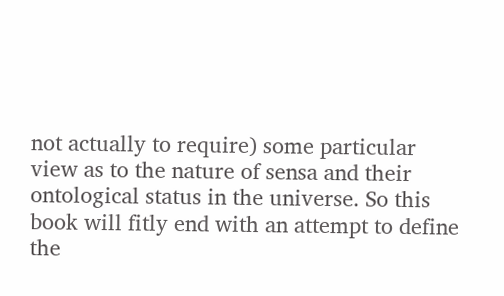not actually to require) some particular view as to the nature of sensa and their ontological status in the universe. So this book will fitly end with an attempt to define the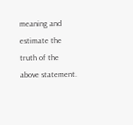meaning and estimate the truth of the above statement.